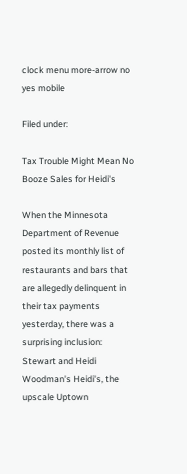clock menu more-arrow no yes mobile

Filed under:

Tax Trouble Might Mean No Booze Sales for Heidi's

When the Minnesota Department of Revenue posted its monthly list of restaurants and bars that are allegedly delinquent in their tax payments yesterday, there was a surprising inclusion: Stewart and Heidi Woodman's Heidi's, the upscale Uptown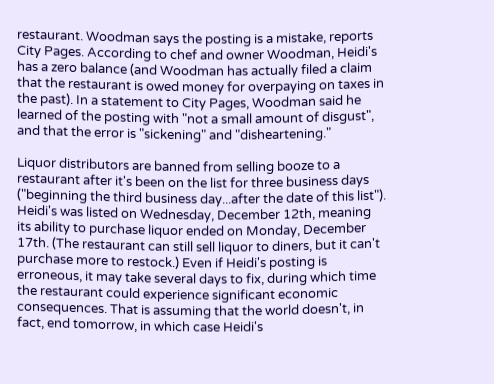restaurant. Woodman says the posting is a mistake, reports City Pages. According to chef and owner Woodman, Heidi's has a zero balance (and Woodman has actually filed a claim that the restaurant is owed money for overpaying on taxes in the past). In a statement to City Pages, Woodman said he learned of the posting with "not a small amount of disgust", and that the error is "sickening" and "disheartening."

Liquor distributors are banned from selling booze to a restaurant after it's been on the list for three business days ("beginning the third business day...after the date of this list"). Heidi's was listed on Wednesday, December 12th, meaning its ability to purchase liquor ended on Monday, December 17th. (The restaurant can still sell liquor to diners, but it can't purchase more to restock.) Even if Heidi's posting is erroneous, it may take several days to fix, during which time the restaurant could experience significant economic consequences. That is assuming that the world doesn't, in fact, end tomorrow, in which case Heidi's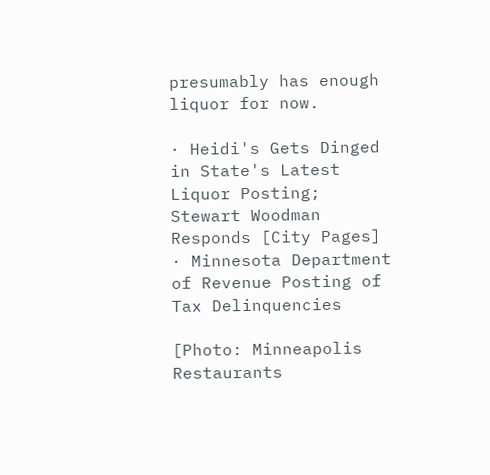presumably has enough liquor for now.

· Heidi's Gets Dinged in State's Latest Liquor Posting; Stewart Woodman Responds [City Pages]
· Minnesota Department of Revenue Posting of Tax Delinquencies

[Photo: Minneapolis Restaurants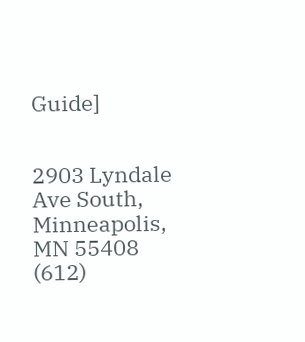Guide]


2903 Lyndale Ave South, Minneapolis, MN 55408 (612)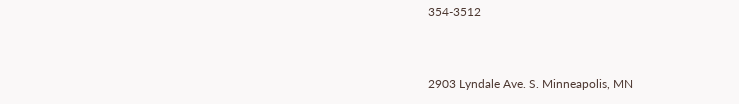354-3512


2903 Lyndale Ave. S. Minneapolis, MN